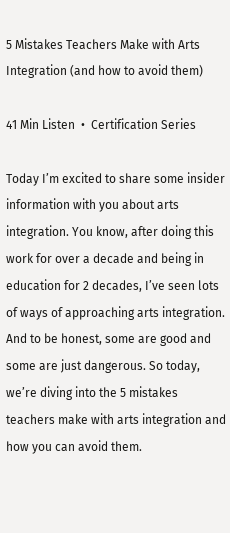5 Mistakes Teachers Make with Arts Integration (and how to avoid them)

41 Min Listen  •  Certification Series

Today I’m excited to share some insider information with you about arts integration. You know, after doing this work for over a decade and being in education for 2 decades, I’ve seen lots of ways of approaching arts integration. And to be honest, some are good and some are just dangerous. So today, we’re diving into the 5 mistakes teachers make with arts integration and how you can avoid them.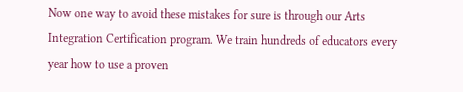Now one way to avoid these mistakes for sure is through our Arts Integration Certification program. We train hundreds of educators every year how to use a proven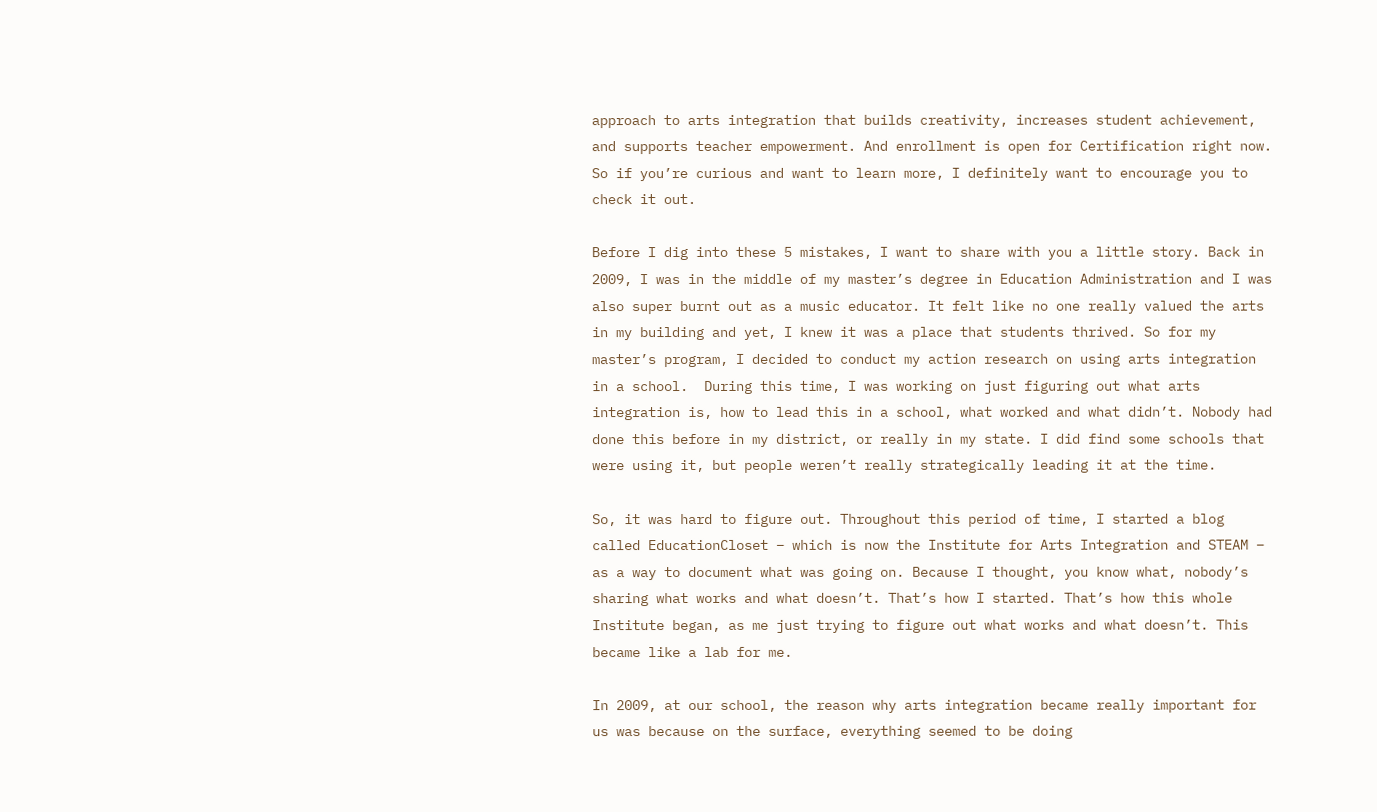approach to arts integration that builds creativity, increases student achievement, and supports teacher empowerment. And enrollment is open for Certification right now. So if you’re curious and want to learn more, I definitely want to encourage you to check it out.

Before I dig into these 5 mistakes, I want to share with you a little story. Back in 2009, I was in the middle of my master’s degree in Education Administration and I was also super burnt out as a music educator. It felt like no one really valued the arts in my building and yet, I knew it was a place that students thrived. So for my master’s program, I decided to conduct my action research on using arts integration in a school.  During this time, I was working on just figuring out what arts integration is, how to lead this in a school, what worked and what didn’t. Nobody had done this before in my district, or really in my state. I did find some schools that were using it, but people weren’t really strategically leading it at the time.

So, it was hard to figure out. Throughout this period of time, I started a blog called EducationCloset – which is now the Institute for Arts Integration and STEAM – as a way to document what was going on. Because I thought, you know what, nobody’s sharing what works and what doesn’t. That’s how I started. That’s how this whole Institute began, as me just trying to figure out what works and what doesn’t. This became like a lab for me.

In 2009, at our school, the reason why arts integration became really important for us was because on the surface, everything seemed to be doing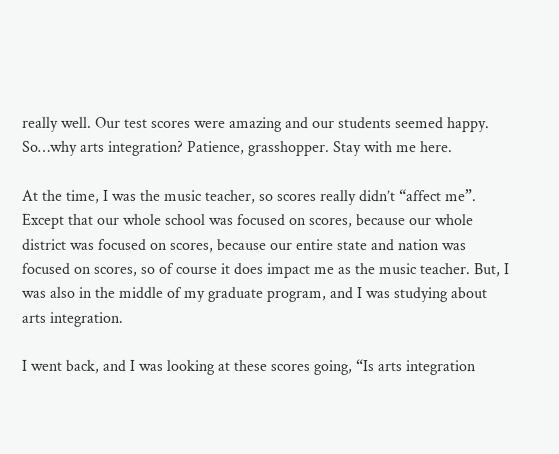really well. Our test scores were amazing and our students seemed happy. So…why arts integration? Patience, grasshopper. Stay with me here.

At the time, I was the music teacher, so scores really didn’t “affect me”. Except that our whole school was focused on scores, because our whole district was focused on scores, because our entire state and nation was focused on scores, so of course it does impact me as the music teacher. But, I was also in the middle of my graduate program, and I was studying about arts integration.

I went back, and I was looking at these scores going, “Is arts integration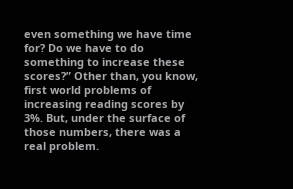even something we have time for? Do we have to do something to increase these scores?” Other than, you know, first world problems of increasing reading scores by 3%. But, under the surface of those numbers, there was a real problem.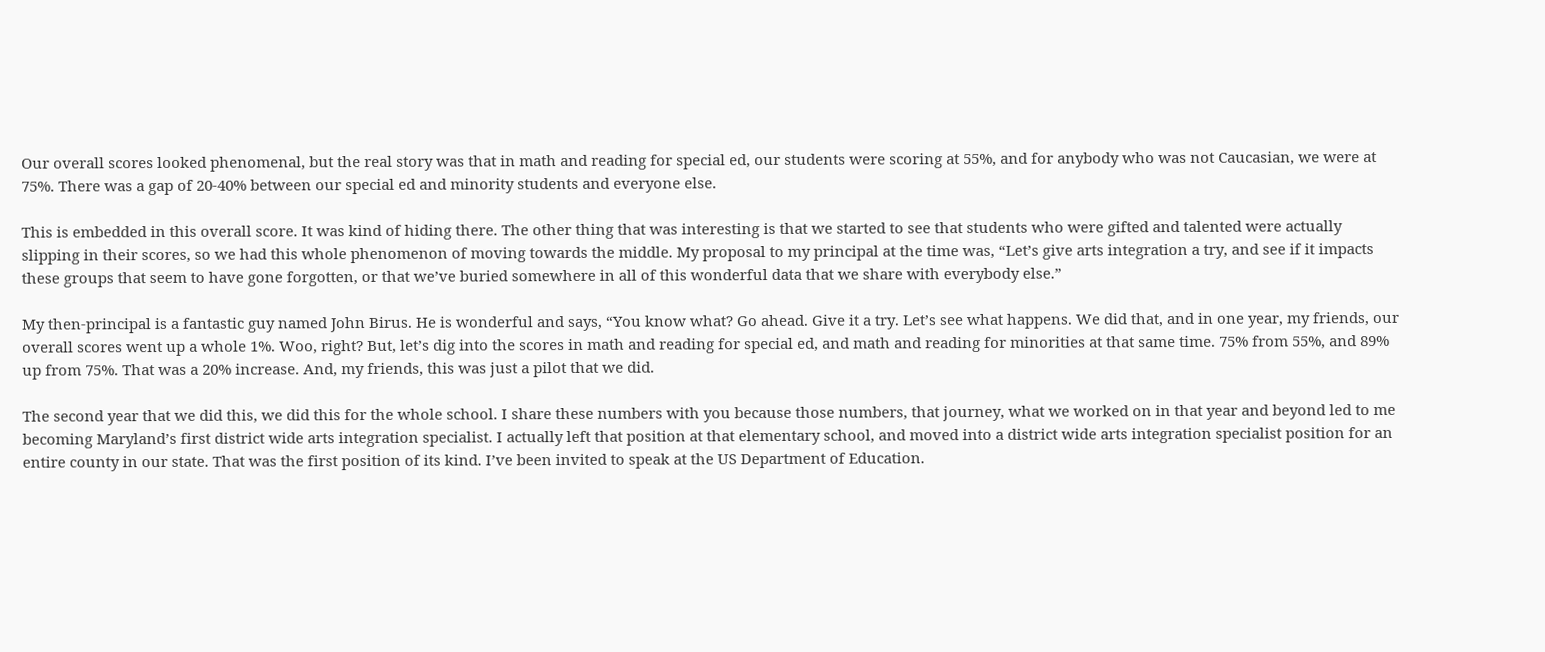Our overall scores looked phenomenal, but the real story was that in math and reading for special ed, our students were scoring at 55%, and for anybody who was not Caucasian, we were at 75%. There was a gap of 20-40% between our special ed and minority students and everyone else.

This is embedded in this overall score. It was kind of hiding there. The other thing that was interesting is that we started to see that students who were gifted and talented were actually slipping in their scores, so we had this whole phenomenon of moving towards the middle. My proposal to my principal at the time was, “Let’s give arts integration a try, and see if it impacts these groups that seem to have gone forgotten, or that we’ve buried somewhere in all of this wonderful data that we share with everybody else.”

My then-principal is a fantastic guy named John Birus. He is wonderful and says, “You know what? Go ahead. Give it a try. Let’s see what happens. We did that, and in one year, my friends, our overall scores went up a whole 1%. Woo, right? But, let’s dig into the scores in math and reading for special ed, and math and reading for minorities at that same time. 75% from 55%, and 89% up from 75%. That was a 20% increase. And, my friends, this was just a pilot that we did.

The second year that we did this, we did this for the whole school. I share these numbers with you because those numbers, that journey, what we worked on in that year and beyond led to me becoming Maryland’s first district wide arts integration specialist. I actually left that position at that elementary school, and moved into a district wide arts integration specialist position for an entire county in our state. That was the first position of its kind. I’ve been invited to speak at the US Department of Education.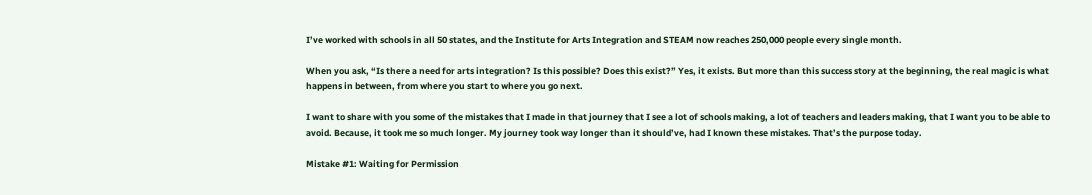I’ve worked with schools in all 50 states, and the Institute for Arts Integration and STEAM now reaches 250,000 people every single month.

When you ask, “Is there a need for arts integration? Is this possible? Does this exist?” Yes, it exists. But more than this success story at the beginning, the real magic is what happens in between, from where you start to where you go next.

I want to share with you some of the mistakes that I made in that journey that I see a lot of schools making, a lot of teachers and leaders making, that I want you to be able to avoid. Because, it took me so much longer. My journey took way longer than it should’ve, had I known these mistakes. That’s the purpose today.

Mistake #1: Waiting for Permission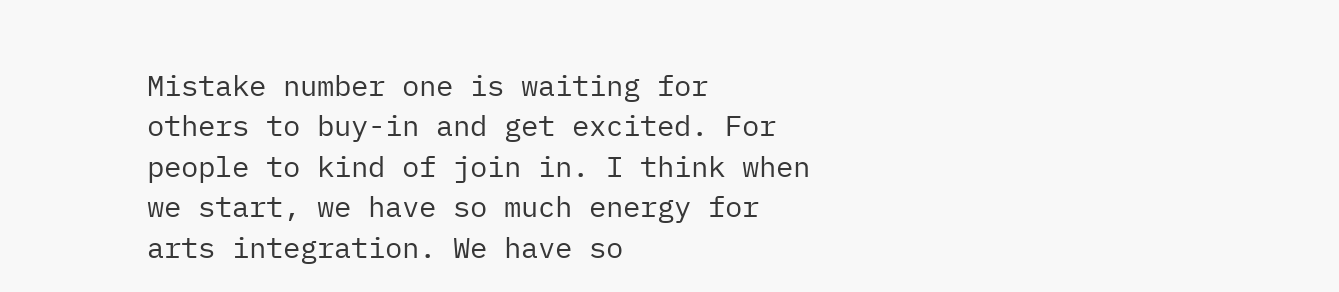Mistake number one is waiting for others to buy-in and get excited. For people to kind of join in. I think when we start, we have so much energy for arts integration. We have so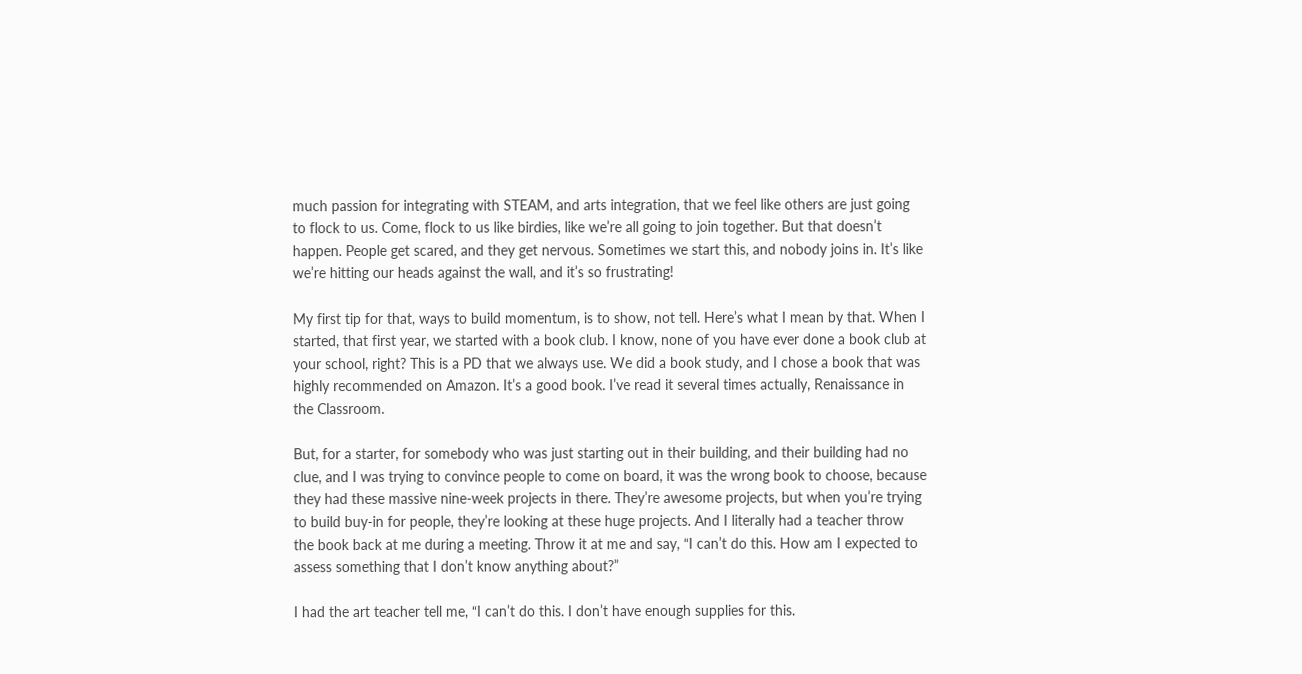much passion for integrating with STEAM, and arts integration, that we feel like others are just going to flock to us. Come, flock to us like birdies, like we’re all going to join together. But that doesn’t happen. People get scared, and they get nervous. Sometimes we start this, and nobody joins in. It’s like we’re hitting our heads against the wall, and it’s so frustrating!

My first tip for that, ways to build momentum, is to show, not tell. Here’s what I mean by that. When I started, that first year, we started with a book club. I know, none of you have ever done a book club at your school, right? This is a PD that we always use. We did a book study, and I chose a book that was highly recommended on Amazon. It’s a good book. I’ve read it several times actually, Renaissance in the Classroom.

But, for a starter, for somebody who was just starting out in their building, and their building had no clue, and I was trying to convince people to come on board, it was the wrong book to choose, because they had these massive nine-week projects in there. They’re awesome projects, but when you’re trying to build buy-in for people, they’re looking at these huge projects. And I literally had a teacher throw the book back at me during a meeting. Throw it at me and say, “I can’t do this. How am I expected to assess something that I don’t know anything about?”

I had the art teacher tell me, “I can’t do this. I don’t have enough supplies for this.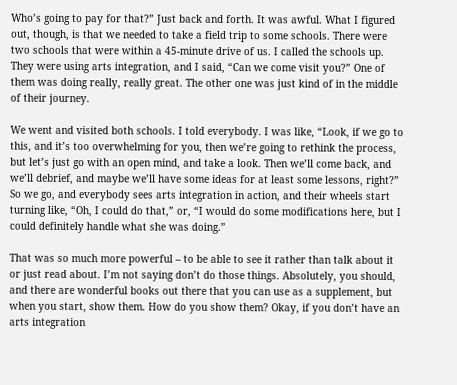Who’s going to pay for that?” Just back and forth. It was awful. What I figured out, though, is that we needed to take a field trip to some schools. There were two schools that were within a 45-minute drive of us. I called the schools up. They were using arts integration, and I said, “Can we come visit you?” One of them was doing really, really great. The other one was just kind of in the middle of their journey.

We went and visited both schools. I told everybody. I was like, “Look, if we go to this, and it’s too overwhelming for you, then we’re going to rethink the process, but let’s just go with an open mind, and take a look. Then we’ll come back, and we’ll debrief, and maybe we’ll have some ideas for at least some lessons, right?” So we go, and everybody sees arts integration in action, and their wheels start turning like, “Oh, I could do that,” or, “I would do some modifications here, but I could definitely handle what she was doing.”

That was so much more powerful – to be able to see it rather than talk about it or just read about. I’m not saying don’t do those things. Absolutely, you should, and there are wonderful books out there that you can use as a supplement, but when you start, show them. How do you show them? Okay, if you don’t have an arts integration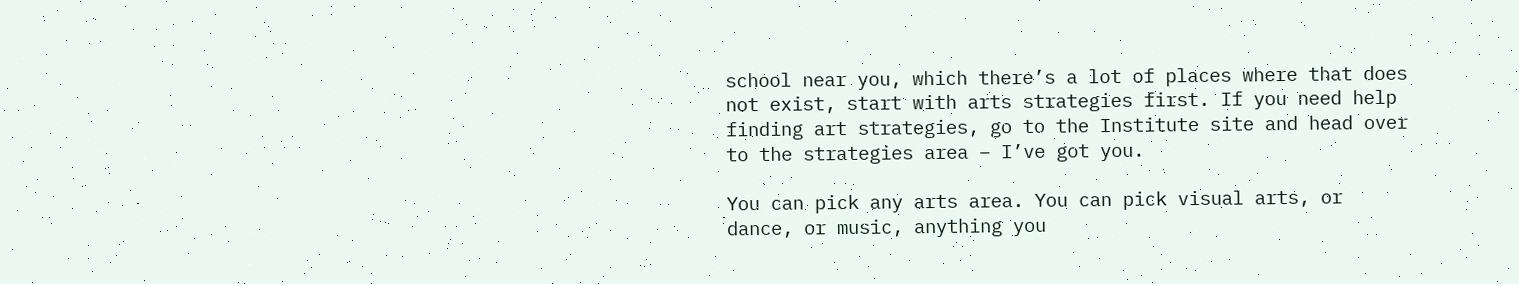school near you, which there’s a lot of places where that does not exist, start with arts strategies first. If you need help finding art strategies, go to the Institute site and head over to the strategies area – I’ve got you.

You can pick any arts area. You can pick visual arts, or dance, or music, anything you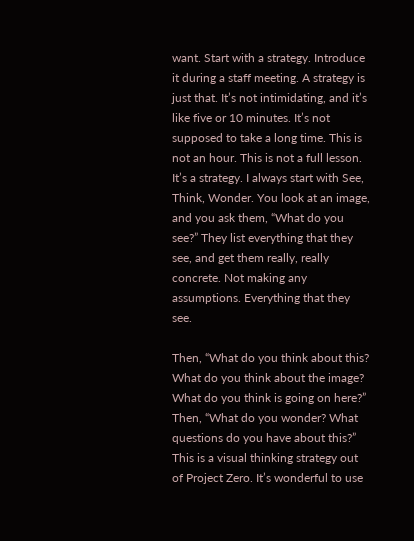want. Start with a strategy. Introduce it during a staff meeting. A strategy is just that. It’s not intimidating, and it’s like five or 10 minutes. It’s not supposed to take a long time. This is not an hour. This is not a full lesson. It’s a strategy. I always start with See, Think, Wonder. You look at an image, and you ask them, “What do you see?” They list everything that they see, and get them really, really concrete. Not making any assumptions. Everything that they see.

Then, “What do you think about this? What do you think about the image? What do you think is going on here?” Then, “What do you wonder? What questions do you have about this?” This is a visual thinking strategy out of Project Zero. It’s wonderful to use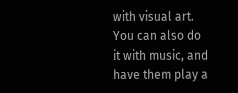with visual art. You can also do it with music, and have them play a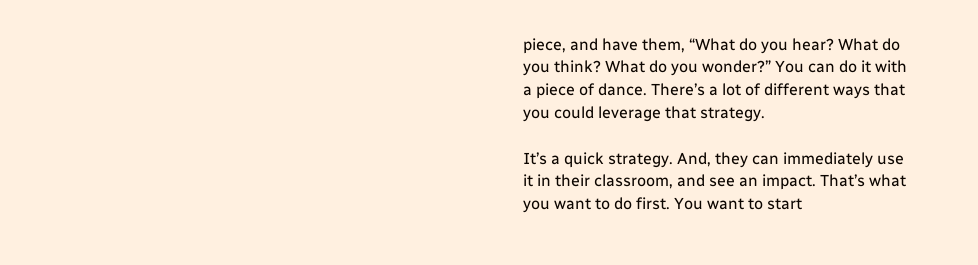piece, and have them, “What do you hear? What do you think? What do you wonder?” You can do it with a piece of dance. There’s a lot of different ways that you could leverage that strategy.

It’s a quick strategy. And, they can immediately use it in their classroom, and see an impact. That’s what you want to do first. You want to start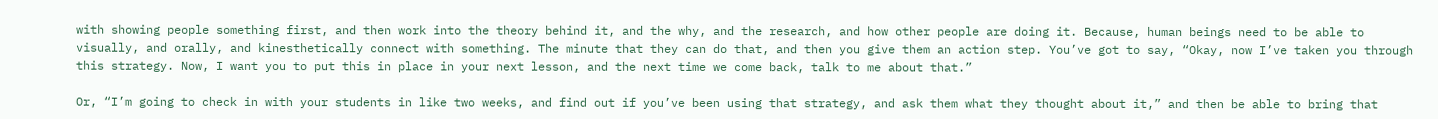with showing people something first, and then work into the theory behind it, and the why, and the research, and how other people are doing it. Because, human beings need to be able to visually, and orally, and kinesthetically connect with something. The minute that they can do that, and then you give them an action step. You’ve got to say, “Okay, now I’ve taken you through this strategy. Now, I want you to put this in place in your next lesson, and the next time we come back, talk to me about that.”

Or, “I’m going to check in with your students in like two weeks, and find out if you’ve been using that strategy, and ask them what they thought about it,” and then be able to bring that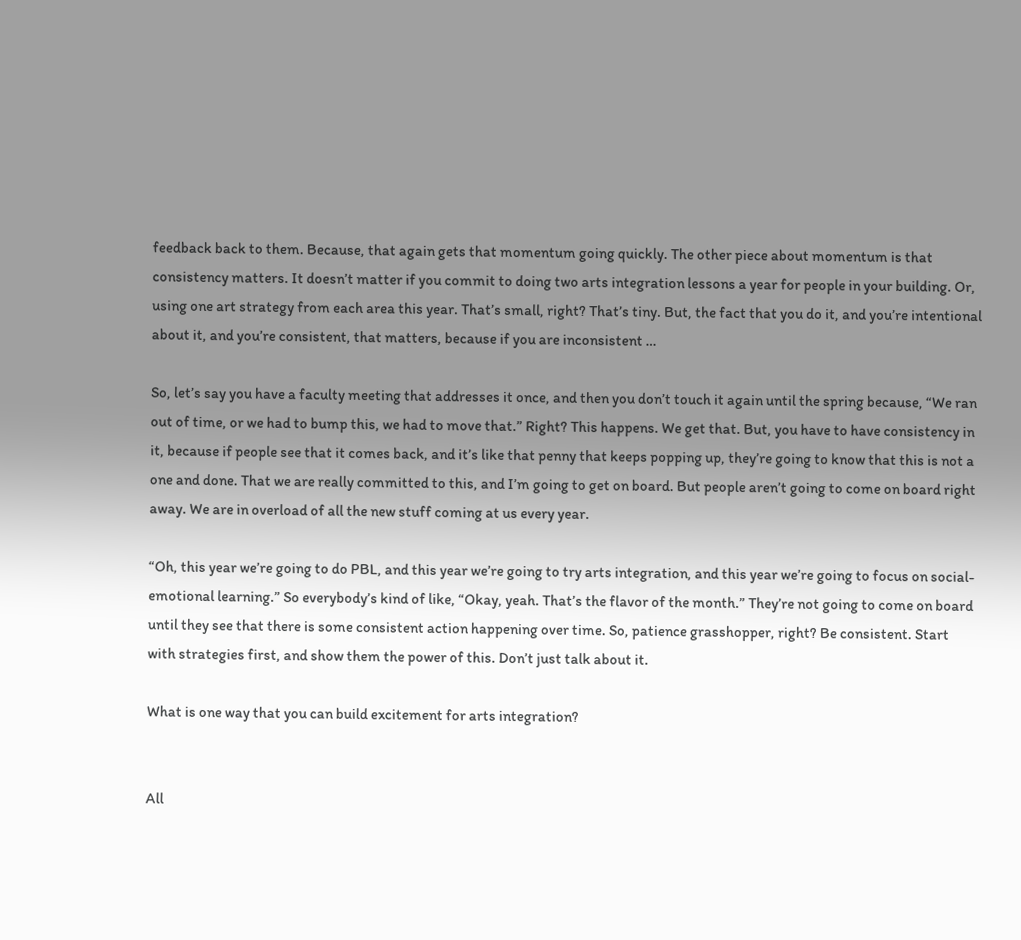feedback back to them. Because, that again gets that momentum going quickly. The other piece about momentum is that consistency matters. It doesn’t matter if you commit to doing two arts integration lessons a year for people in your building. Or, using one art strategy from each area this year. That’s small, right? That’s tiny. But, the fact that you do it, and you’re intentional about it, and you’re consistent, that matters, because if you are inconsistent …

So, let’s say you have a faculty meeting that addresses it once, and then you don’t touch it again until the spring because, “We ran out of time, or we had to bump this, we had to move that.” Right? This happens. We get that. But, you have to have consistency in it, because if people see that it comes back, and it’s like that penny that keeps popping up, they’re going to know that this is not a one and done. That we are really committed to this, and I’m going to get on board. But people aren’t going to come on board right away. We are in overload of all the new stuff coming at us every year.

“Oh, this year we’re going to do PBL, and this year we’re going to try arts integration, and this year we’re going to focus on social-emotional learning.” So everybody’s kind of like, “Okay, yeah. That’s the flavor of the month.” They’re not going to come on board until they see that there is some consistent action happening over time. So, patience grasshopper, right? Be consistent. Start with strategies first, and show them the power of this. Don’t just talk about it.

What is one way that you can build excitement for arts integration?


All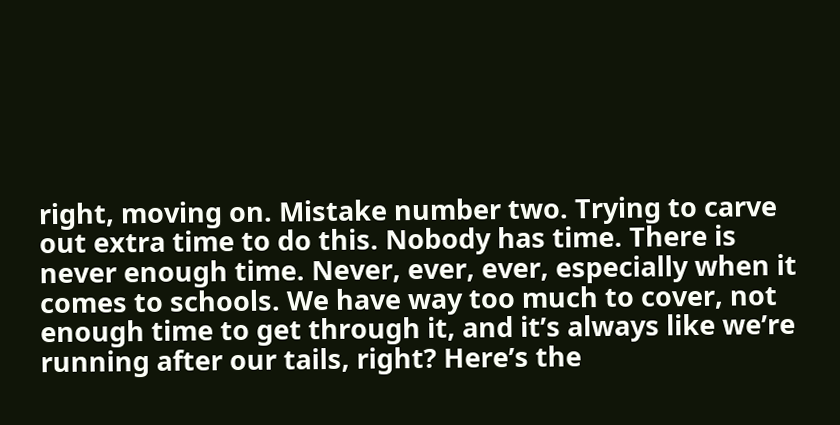right, moving on. Mistake number two. Trying to carve out extra time to do this. Nobody has time. There is never enough time. Never, ever, ever, especially when it comes to schools. We have way too much to cover, not enough time to get through it, and it’s always like we’re running after our tails, right? Here’s the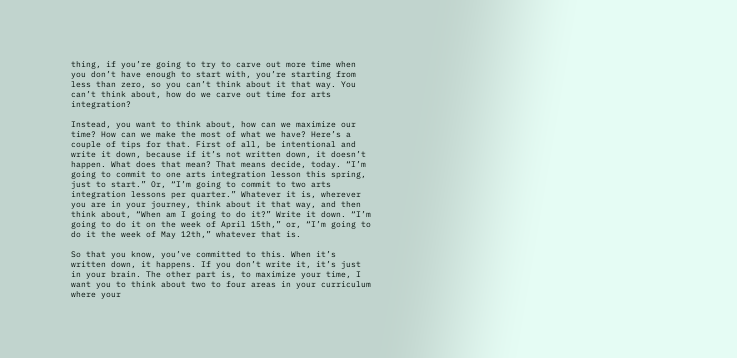thing, if you’re going to try to carve out more time when you don’t have enough to start with, you’re starting from less than zero, so you can’t think about it that way. You can’t think about, how do we carve out time for arts integration?

Instead, you want to think about, how can we maximize our time? How can we make the most of what we have? Here’s a couple of tips for that. First of all, be intentional and write it down, because if it’s not written down, it doesn’t happen. What does that mean? That means decide, today. “I’m going to commit to one arts integration lesson this spring, just to start.” Or, “I’m going to commit to two arts integration lessons per quarter.” Whatever it is, wherever you are in your journey, think about it that way, and then think about, “When am I going to do it?” Write it down. “I’m going to do it on the week of April 15th,” or, “I’m going to do it the week of May 12th,” whatever that is.

So that you know, you’ve committed to this. When it’s written down, it happens. If you don’t write it, it’s just in your brain. The other part is, to maximize your time, I want you to think about two to four areas in your curriculum where your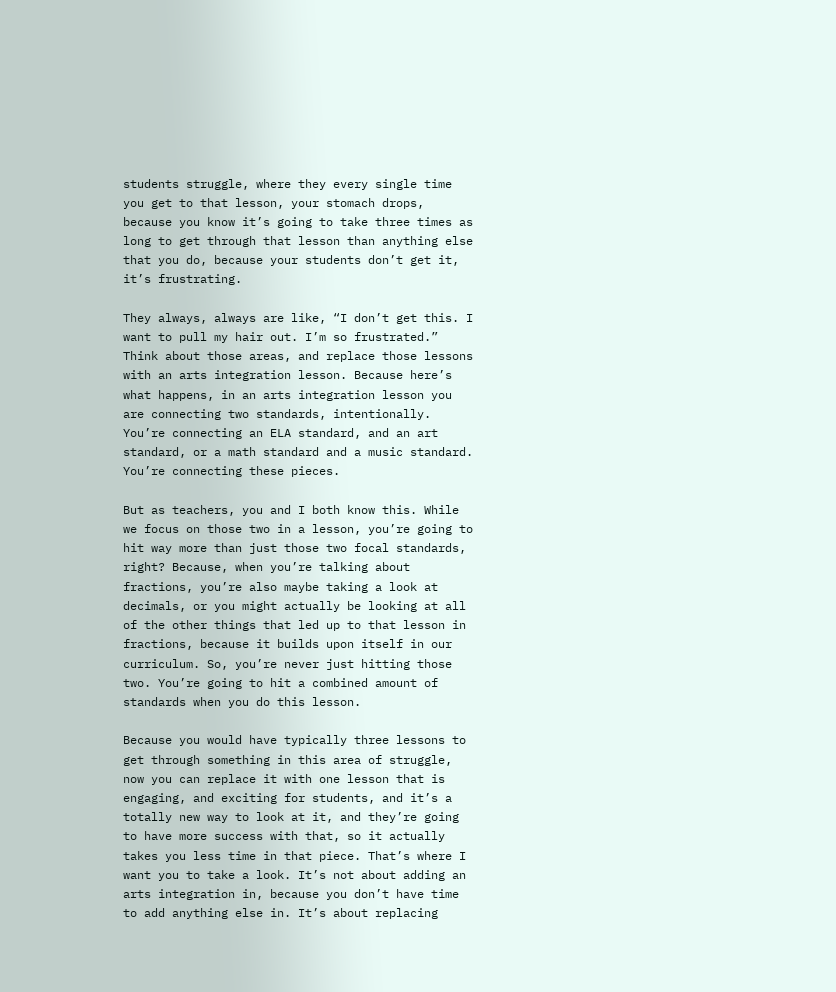students struggle, where they every single time you get to that lesson, your stomach drops, because you know it’s going to take three times as long to get through that lesson than anything else that you do, because your students don’t get it, it’s frustrating.

They always, always are like, “I don’t get this. I want to pull my hair out. I’m so frustrated.” Think about those areas, and replace those lessons with an arts integration lesson. Because here’s what happens, in an arts integration lesson you are connecting two standards, intentionally. You’re connecting an ELA standard, and an art standard, or a math standard and a music standard. You’re connecting these pieces.

But as teachers, you and I both know this. While we focus on those two in a lesson, you’re going to hit way more than just those two focal standards, right? Because, when you’re talking about fractions, you’re also maybe taking a look at decimals, or you might actually be looking at all of the other things that led up to that lesson in fractions, because it builds upon itself in our curriculum. So, you’re never just hitting those two. You’re going to hit a combined amount of standards when you do this lesson.

Because you would have typically three lessons to get through something in this area of struggle, now you can replace it with one lesson that is engaging, and exciting for students, and it’s a totally new way to look at it, and they’re going to have more success with that, so it actually takes you less time in that piece. That’s where I want you to take a look. It’s not about adding an arts integration in, because you don’t have time to add anything else in. It’s about replacing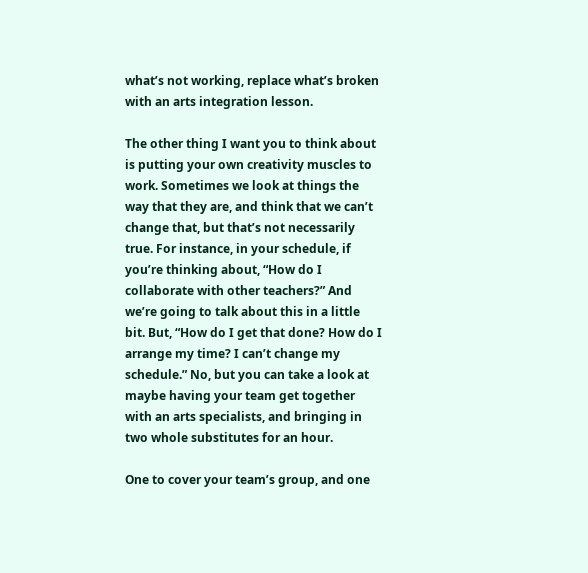what’s not working, replace what’s broken with an arts integration lesson.

The other thing I want you to think about is putting your own creativity muscles to work. Sometimes we look at things the way that they are, and think that we can’t change that, but that’s not necessarily true. For instance, in your schedule, if you’re thinking about, “How do I collaborate with other teachers?” And we’re going to talk about this in a little bit. But, “How do I get that done? How do I arrange my time? I can’t change my schedule.” No, but you can take a look at maybe having your team get together with an arts specialists, and bringing in two whole substitutes for an hour.

One to cover your team’s group, and one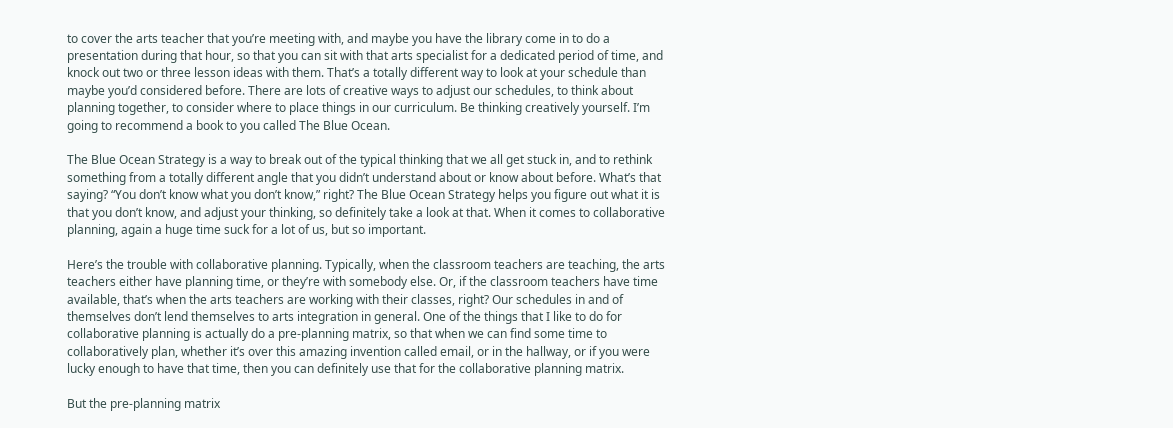to cover the arts teacher that you’re meeting with, and maybe you have the library come in to do a presentation during that hour, so that you can sit with that arts specialist for a dedicated period of time, and knock out two or three lesson ideas with them. That’s a totally different way to look at your schedule than maybe you’d considered before. There are lots of creative ways to adjust our schedules, to think about planning together, to consider where to place things in our curriculum. Be thinking creatively yourself. I’m going to recommend a book to you called The Blue Ocean.

The Blue Ocean Strategy is a way to break out of the typical thinking that we all get stuck in, and to rethink something from a totally different angle that you didn’t understand about or know about before. What’s that saying? “You don’t know what you don’t know,” right? The Blue Ocean Strategy helps you figure out what it is that you don’t know, and adjust your thinking, so definitely take a look at that. When it comes to collaborative planning, again a huge time suck for a lot of us, but so important.

Here’s the trouble with collaborative planning. Typically, when the classroom teachers are teaching, the arts teachers either have planning time, or they’re with somebody else. Or, if the classroom teachers have time available, that’s when the arts teachers are working with their classes, right? Our schedules in and of themselves don’t lend themselves to arts integration in general. One of the things that I like to do for collaborative planning is actually do a pre-planning matrix, so that when we can find some time to collaboratively plan, whether it’s over this amazing invention called email, or in the hallway, or if you were lucky enough to have that time, then you can definitely use that for the collaborative planning matrix.

But the pre-planning matrix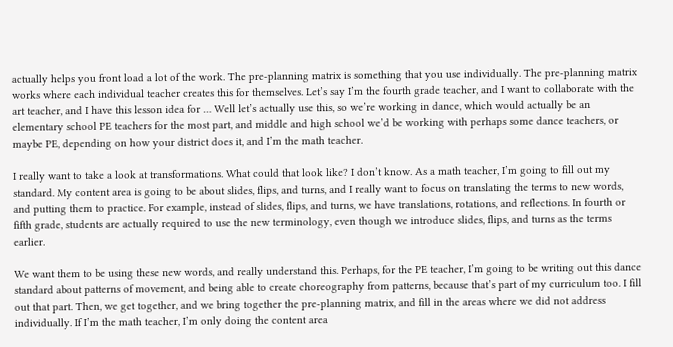actually helps you front load a lot of the work. The pre-planning matrix is something that you use individually. The pre-planning matrix works where each individual teacher creates this for themselves. Let’s say I’m the fourth grade teacher, and I want to collaborate with the art teacher, and I have this lesson idea for … Well let’s actually use this, so we’re working in dance, which would actually be an elementary school PE teachers for the most part, and middle and high school we’d be working with perhaps some dance teachers, or maybe PE, depending on how your district does it, and I’m the math teacher.

I really want to take a look at transformations. What could that look like? I don’t know. As a math teacher, I’m going to fill out my standard. My content area is going to be about slides, flips, and turns, and I really want to focus on translating the terms to new words, and putting them to practice. For example, instead of slides, flips, and turns, we have translations, rotations, and reflections. In fourth or fifth grade, students are actually required to use the new terminology, even though we introduce slides, flips, and turns as the terms earlier.

We want them to be using these new words, and really understand this. Perhaps, for the PE teacher, I’m going to be writing out this dance standard about patterns of movement, and being able to create choreography from patterns, because that’s part of my curriculum too. I fill out that part. Then, we get together, and we bring together the pre-planning matrix, and fill in the areas where we did not address individually. If I’m the math teacher, I’m only doing the content area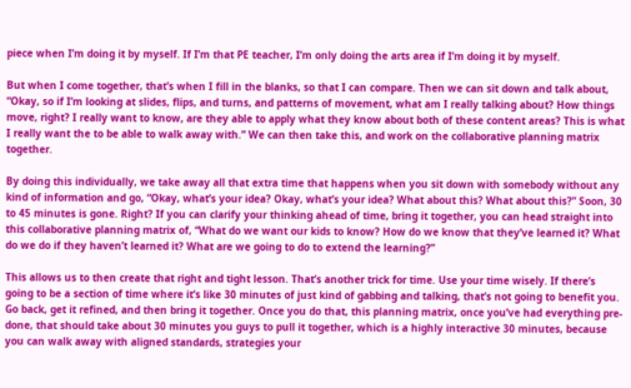piece when I’m doing it by myself. If I’m that PE teacher, I’m only doing the arts area if I’m doing it by myself.

But when I come together, that’s when I fill in the blanks, so that I can compare. Then we can sit down and talk about, “Okay, so if I’m looking at slides, flips, and turns, and patterns of movement, what am I really talking about? How things move, right? I really want to know, are they able to apply what they know about both of these content areas? This is what I really want the to be able to walk away with.” We can then take this, and work on the collaborative planning matrix together.

By doing this individually, we take away all that extra time that happens when you sit down with somebody without any kind of information and go, “Okay, what’s your idea? Okay, what’s your idea? What about this? What about this?” Soon, 30 to 45 minutes is gone. Right? If you can clarify your thinking ahead of time, bring it together, you can head straight into this collaborative planning matrix of, “What do we want our kids to know? How do we know that they’ve learned it? What do we do if they haven’t learned it? What are we going to do to extend the learning?”

This allows us to then create that right and tight lesson. That’s another trick for time. Use your time wisely. If there’s going to be a section of time where it’s like 30 minutes of just kind of gabbing and talking, that’s not going to benefit you. Go back, get it refined, and then bring it together. Once you do that, this planning matrix, once you’ve had everything pre-done, that should take about 30 minutes you guys to pull it together, which is a highly interactive 30 minutes, because you can walk away with aligned standards, strategies your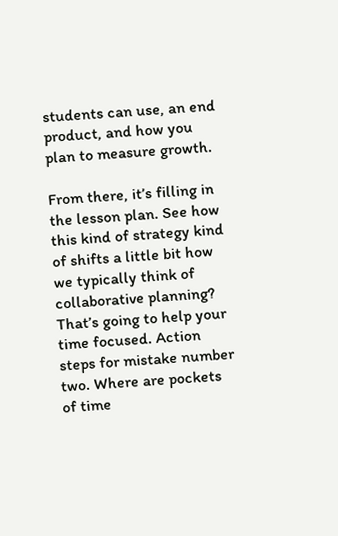students can use, an end product, and how you plan to measure growth.

From there, it’s filling in the lesson plan. See how this kind of strategy kind of shifts a little bit how we typically think of collaborative planning? That’s going to help your time focused. Action steps for mistake number two. Where are pockets of time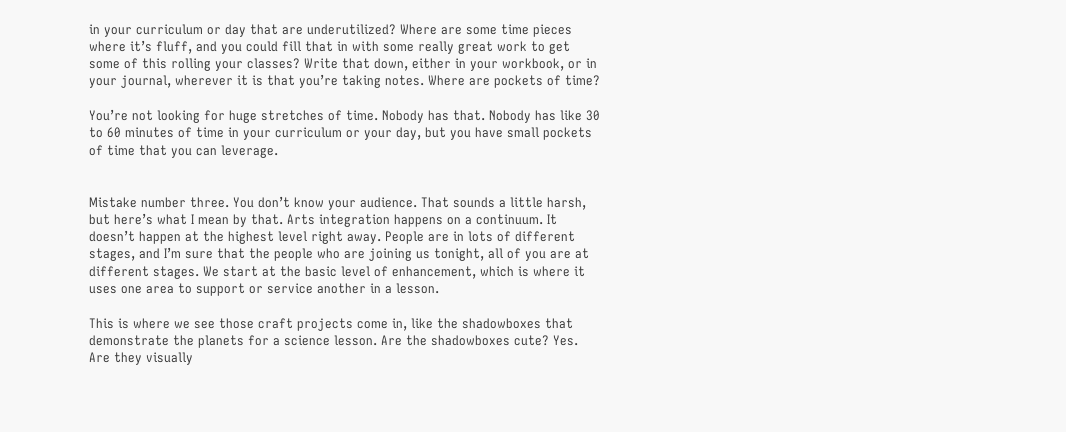in your curriculum or day that are underutilized? Where are some time pieces where it’s fluff, and you could fill that in with some really great work to get some of this rolling your classes? Write that down, either in your workbook, or in your journal, wherever it is that you’re taking notes. Where are pockets of time?

You’re not looking for huge stretches of time. Nobody has that. Nobody has like 30 to 60 minutes of time in your curriculum or your day, but you have small pockets of time that you can leverage.


Mistake number three. You don’t know your audience. That sounds a little harsh, but here’s what I mean by that. Arts integration happens on a continuum. It doesn’t happen at the highest level right away. People are in lots of different stages, and I’m sure that the people who are joining us tonight, all of you are at different stages. We start at the basic level of enhancement, which is where it uses one area to support or service another in a lesson.

This is where we see those craft projects come in, like the shadowboxes that demonstrate the planets for a science lesson. Are the shadowboxes cute? Yes. Are they visually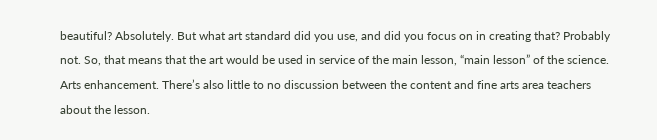beautiful? Absolutely. But what art standard did you use, and did you focus on in creating that? Probably not. So, that means that the art would be used in service of the main lesson, “main lesson” of the science. Arts enhancement. There’s also little to no discussion between the content and fine arts area teachers about the lesson.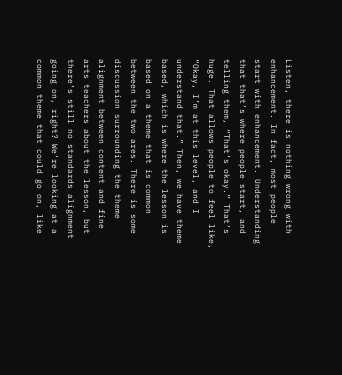Listen, there is nothing wrong with enhancement. In fact, most people start with enhancement. Understanding that that’s where people start, and telling them, “That’s okay.” That’s huge. That allows people to feel like, “Okay, I’m at this level, and I understand that.” Then, we have theme based, which is where the lesson is based on a theme that is common between the two ares. There is some discussion surrounding the theme alignment between content and fine arts teachers about the lesson, but there’s still no standards alignment going on, right? We’re looking at a common theme that could go on, like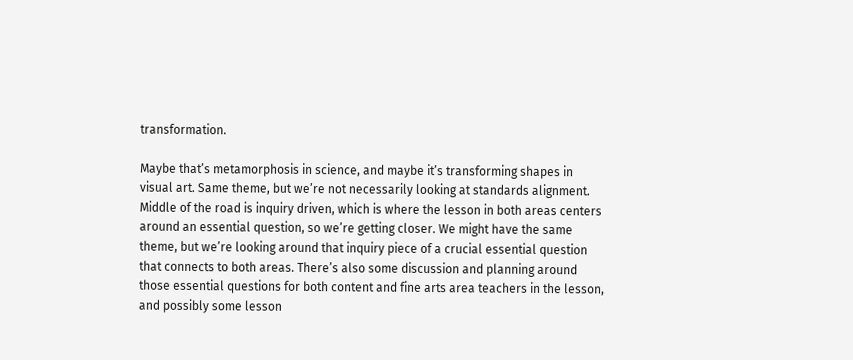transformation.

Maybe that’s metamorphosis in science, and maybe it’s transforming shapes in visual art. Same theme, but we’re not necessarily looking at standards alignment. Middle of the road is inquiry driven, which is where the lesson in both areas centers around an essential question, so we’re getting closer. We might have the same theme, but we’re looking around that inquiry piece of a crucial essential question that connects to both areas. There’s also some discussion and planning around those essential questions for both content and fine arts area teachers in the lesson, and possibly some lesson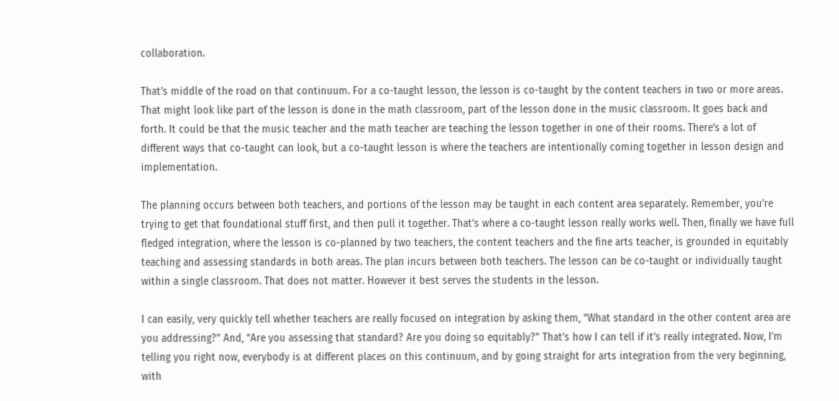collaboration.

That’s middle of the road on that continuum. For a co-taught lesson, the lesson is co-taught by the content teachers in two or more areas. That might look like part of the lesson is done in the math classroom, part of the lesson done in the music classroom. It goes back and forth. It could be that the music teacher and the math teacher are teaching the lesson together in one of their rooms. There’s a lot of different ways that co-taught can look, but a co-taught lesson is where the teachers are intentionally coming together in lesson design and implementation.

The planning occurs between both teachers, and portions of the lesson may be taught in each content area separately. Remember, you’re trying to get that foundational stuff first, and then pull it together. That’s where a co-taught lesson really works well. Then, finally we have full fledged integration, where the lesson is co-planned by two teachers, the content teachers and the fine arts teacher, is grounded in equitably teaching and assessing standards in both areas. The plan incurs between both teachers. The lesson can be co-taught or individually taught within a single classroom. That does not matter. However it best serves the students in the lesson.

I can easily, very quickly tell whether teachers are really focused on integration by asking them, “What standard in the other content area are you addressing?” And, “Are you assessing that standard? Are you doing so equitably?” That’s how I can tell if it’s really integrated. Now, I’m telling you right now, everybody is at different places on this continuum, and by going straight for arts integration from the very beginning, with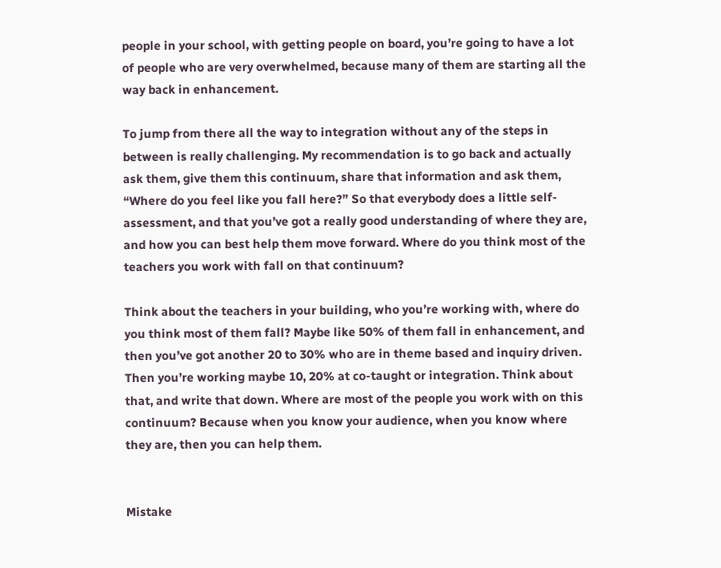people in your school, with getting people on board, you’re going to have a lot of people who are very overwhelmed, because many of them are starting all the way back in enhancement.

To jump from there all the way to integration without any of the steps in between is really challenging. My recommendation is to go back and actually ask them, give them this continuum, share that information and ask them, “Where do you feel like you fall here?” So that everybody does a little self-assessment, and that you’ve got a really good understanding of where they are, and how you can best help them move forward. Where do you think most of the teachers you work with fall on that continuum?

Think about the teachers in your building, who you’re working with, where do you think most of them fall? Maybe like 50% of them fall in enhancement, and then you’ve got another 20 to 30% who are in theme based and inquiry driven. Then you’re working maybe 10, 20% at co-taught or integration. Think about that, and write that down. Where are most of the people you work with on this continuum? Because when you know your audience, when you know where they are, then you can help them.


Mistake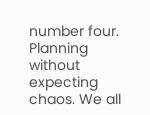number four. Planning without expecting chaos. We all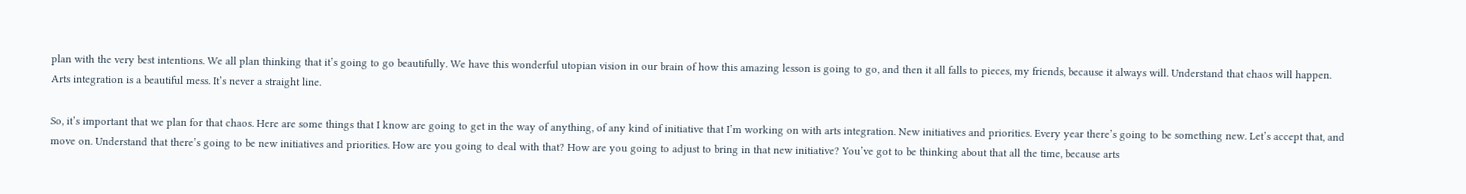plan with the very best intentions. We all plan thinking that it’s going to go beautifully. We have this wonderful utopian vision in our brain of how this amazing lesson is going to go, and then it all falls to pieces, my friends, because it always will. Understand that chaos will happen. Arts integration is a beautiful mess. It’s never a straight line.

So, it’s important that we plan for that chaos. Here are some things that I know are going to get in the way of anything, of any kind of initiative that I’m working on with arts integration. New initiatives and priorities. Every year there’s going to be something new. Let’s accept that, and move on. Understand that there’s going to be new initiatives and priorities. How are you going to deal with that? How are you going to adjust to bring in that new initiative? You’ve got to be thinking about that all the time, because arts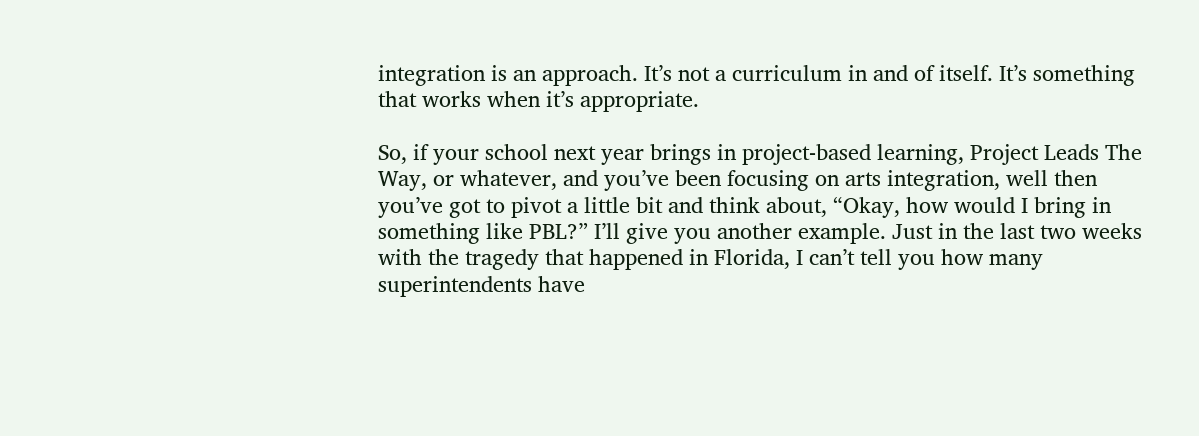integration is an approach. It’s not a curriculum in and of itself. It’s something that works when it’s appropriate.

So, if your school next year brings in project-based learning, Project Leads The Way, or whatever, and you’ve been focusing on arts integration, well then you’ve got to pivot a little bit and think about, “Okay, how would I bring in something like PBL?” I’ll give you another example. Just in the last two weeks with the tragedy that happened in Florida, I can’t tell you how many superintendents have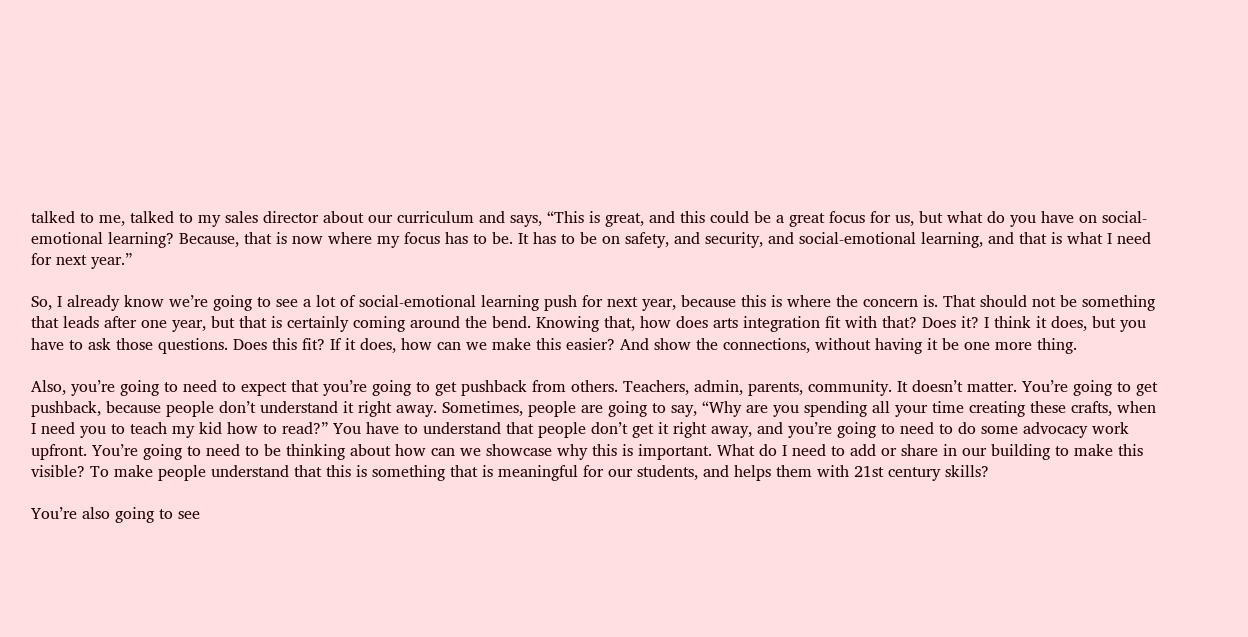talked to me, talked to my sales director about our curriculum and says, “This is great, and this could be a great focus for us, but what do you have on social-emotional learning? Because, that is now where my focus has to be. It has to be on safety, and security, and social-emotional learning, and that is what I need for next year.”

So, I already know we’re going to see a lot of social-emotional learning push for next year, because this is where the concern is. That should not be something that leads after one year, but that is certainly coming around the bend. Knowing that, how does arts integration fit with that? Does it? I think it does, but you have to ask those questions. Does this fit? If it does, how can we make this easier? And show the connections, without having it be one more thing.

Also, you’re going to need to expect that you’re going to get pushback from others. Teachers, admin, parents, community. It doesn’t matter. You’re going to get pushback, because people don’t understand it right away. Sometimes, people are going to say, “Why are you spending all your time creating these crafts, when I need you to teach my kid how to read?” You have to understand that people don’t get it right away, and you’re going to need to do some advocacy work upfront. You’re going to need to be thinking about how can we showcase why this is important. What do I need to add or share in our building to make this visible? To make people understand that this is something that is meaningful for our students, and helps them with 21st century skills?

You’re also going to see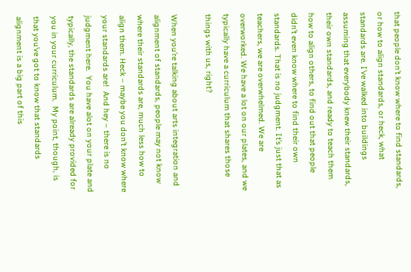that people don’t know where to find standards, or how to align standards, or heck, what standards are. I’ve walked into buildings assuming that everybody knew their standards, their own standards, and ready to teach them how to align others, to find out that people didn’t even know where to find their own standards. That is no judgment. It’s just that as teachers, we are overwhelmed. We are overworked. We have a lot on our plates, and we typically have a curriculum that shares those things with us, right?

When you’re talking about arts integration and alignment of standards, people may not know where their standards are, much less how to align them. Heck – maybe you don’t know where your standards are!  And hey – there is no judgment here.  You have alot on your plate and typically, the standards are already provided for you in your curriculum.  My point, though, is that you’ve got to know that standards alignment is a big part of this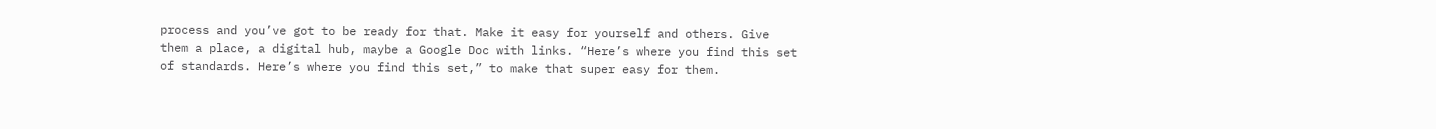process and you’ve got to be ready for that. Make it easy for yourself and others. Give them a place, a digital hub, maybe a Google Doc with links. “Here’s where you find this set of standards. Here’s where you find this set,” to make that super easy for them.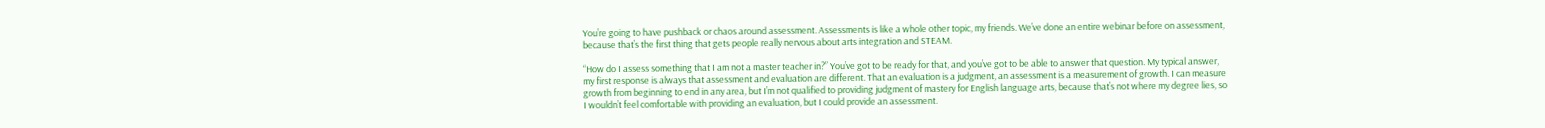You’re going to have pushback or chaos around assessment. Assessments is like a whole other topic, my friends. We’ve done an entire webinar before on assessment, because that’s the first thing that gets people really nervous about arts integration and STEAM.

“How do I assess something that I am not a master teacher in?” You’ve got to be ready for that, and you’ve got to be able to answer that question. My typical answer, my first response is always that assessment and evaluation are different. That an evaluation is a judgment, an assessment is a measurement of growth. I can measure growth from beginning to end in any area, but I’m not qualified to providing judgment of mastery for English language arts, because that’s not where my degree lies, so I wouldn’t feel comfortable with providing an evaluation, but I could provide an assessment.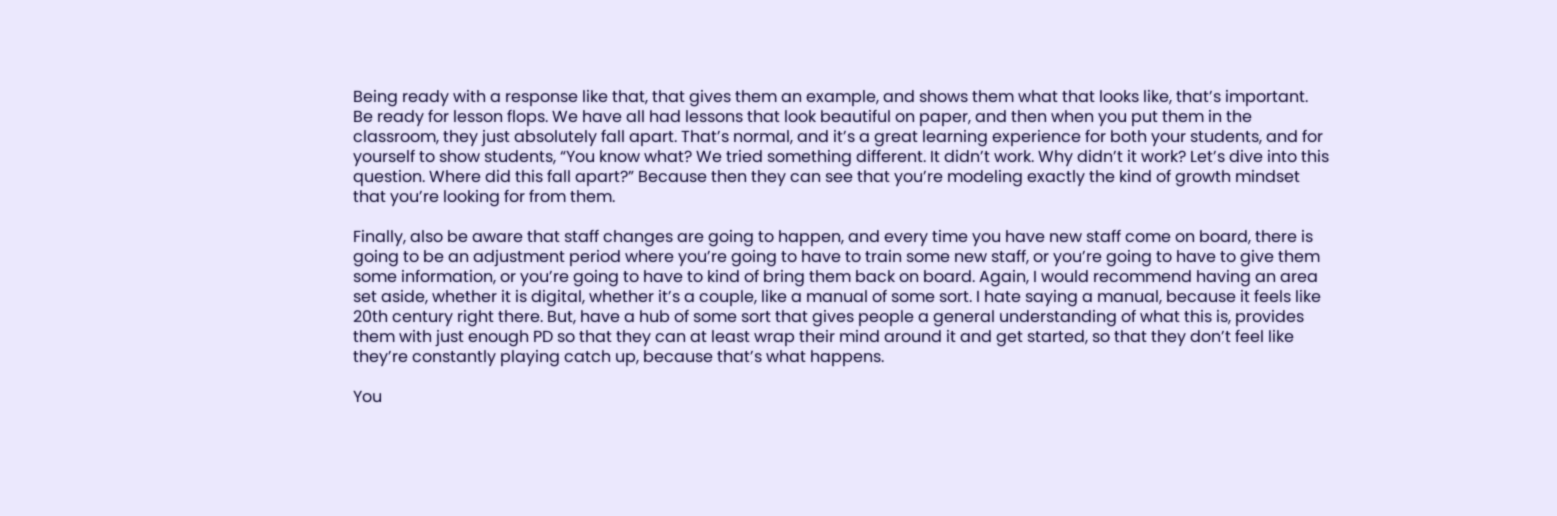Being ready with a response like that, that gives them an example, and shows them what that looks like, that’s important. Be ready for lesson flops. We have all had lessons that look beautiful on paper, and then when you put them in the classroom, they just absolutely fall apart. That’s normal, and it’s a great learning experience for both your students, and for yourself to show students, “You know what? We tried something different. It didn’t work. Why didn’t it work? Let’s dive into this question. Where did this fall apart?” Because then they can see that you’re modeling exactly the kind of growth mindset that you’re looking for from them.

Finally, also be aware that staff changes are going to happen, and every time you have new staff come on board, there is going to be an adjustment period where you’re going to have to train some new staff, or you’re going to have to give them some information, or you’re going to have to kind of bring them back on board. Again, I would recommend having an area set aside, whether it is digital, whether it’s a couple, like a manual of some sort. I hate saying a manual, because it feels like 20th century right there. But, have a hub of some sort that gives people a general understanding of what this is, provides them with just enough PD so that they can at least wrap their mind around it and get started, so that they don’t feel like they’re constantly playing catch up, because that’s what happens.

You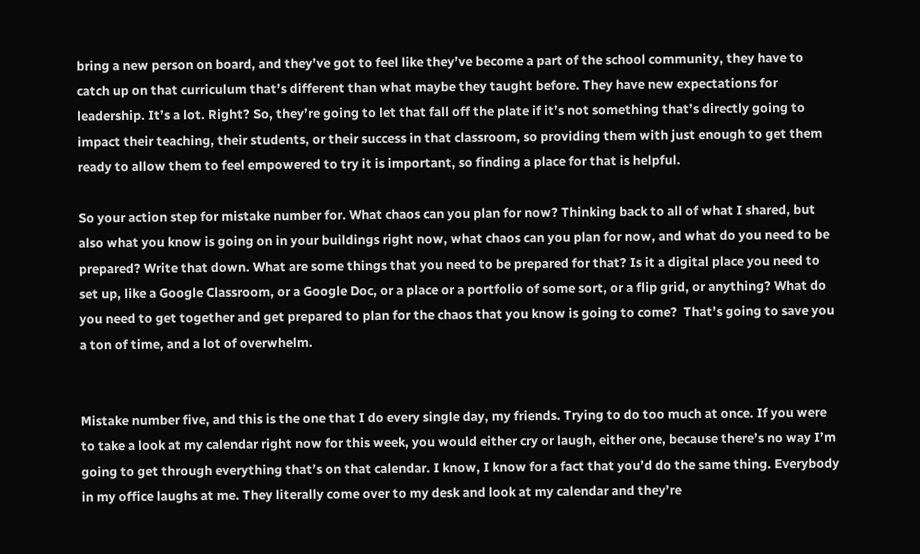bring a new person on board, and they’ve got to feel like they’ve become a part of the school community, they have to catch up on that curriculum that’s different than what maybe they taught before. They have new expectations for leadership. It’s a lot. Right? So, they’re going to let that fall off the plate if it’s not something that’s directly going to impact their teaching, their students, or their success in that classroom, so providing them with just enough to get them ready to allow them to feel empowered to try it is important, so finding a place for that is helpful.

So your action step for mistake number for. What chaos can you plan for now? Thinking back to all of what I shared, but also what you know is going on in your buildings right now, what chaos can you plan for now, and what do you need to be prepared? Write that down. What are some things that you need to be prepared for that? Is it a digital place you need to set up, like a Google Classroom, or a Google Doc, or a place or a portfolio of some sort, or a flip grid, or anything? What do you need to get together and get prepared to plan for the chaos that you know is going to come?  That’s going to save you a ton of time, and a lot of overwhelm.


Mistake number five, and this is the one that I do every single day, my friends. Trying to do too much at once. If you were to take a look at my calendar right now for this week, you would either cry or laugh, either one, because there’s no way I’m going to get through everything that’s on that calendar. I know, I know for a fact that you’d do the same thing. Everybody in my office laughs at me. They literally come over to my desk and look at my calendar and they’re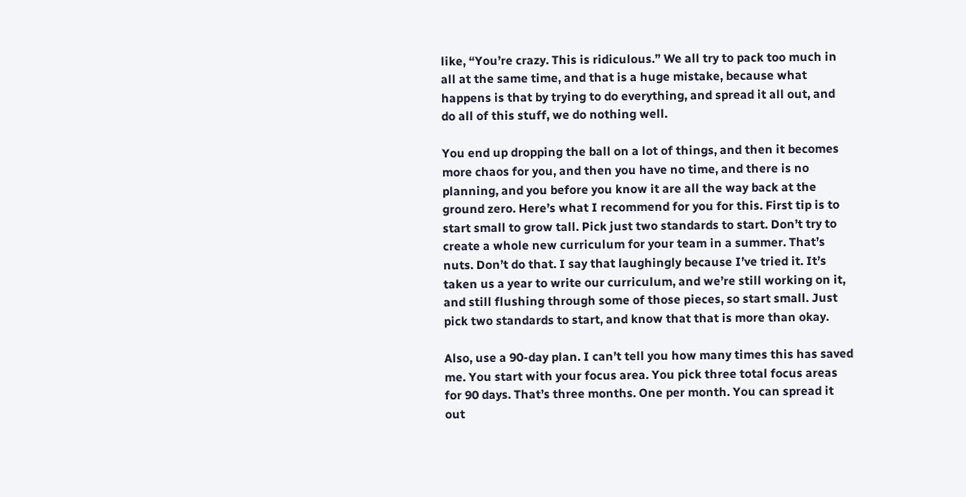like, “You’re crazy. This is ridiculous.” We all try to pack too much in all at the same time, and that is a huge mistake, because what happens is that by trying to do everything, and spread it all out, and do all of this stuff, we do nothing well.

You end up dropping the ball on a lot of things, and then it becomes more chaos for you, and then you have no time, and there is no planning, and you before you know it are all the way back at the ground zero. Here’s what I recommend for you for this. First tip is to start small to grow tall. Pick just two standards to start. Don’t try to create a whole new curriculum for your team in a summer. That’s nuts. Don’t do that. I say that laughingly because I’ve tried it. It’s taken us a year to write our curriculum, and we’re still working on it, and still flushing through some of those pieces, so start small. Just pick two standards to start, and know that that is more than okay.

Also, use a 90-day plan. I can’t tell you how many times this has saved me. You start with your focus area. You pick three total focus areas for 90 days. That’s three months. One per month. You can spread it out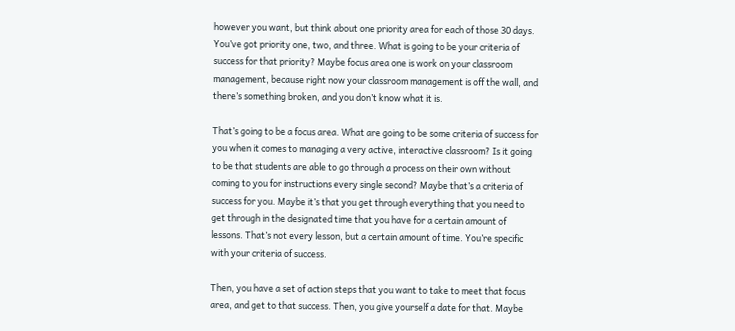however you want, but think about one priority area for each of those 30 days. You’ve got priority one, two, and three. What is going to be your criteria of success for that priority? Maybe focus area one is work on your classroom management, because right now your classroom management is off the wall, and there’s something broken, and you don’t know what it is.

That’s going to be a focus area. What are going to be some criteria of success for you when it comes to managing a very active, interactive classroom? Is it going to be that students are able to go through a process on their own without coming to you for instructions every single second? Maybe that’s a criteria of success for you. Maybe it’s that you get through everything that you need to get through in the designated time that you have for a certain amount of lessons. That’s not every lesson, but a certain amount of time. You’re specific with your criteria of success.

Then, you have a set of action steps that you want to take to meet that focus area, and get to that success. Then, you give yourself a date for that. Maybe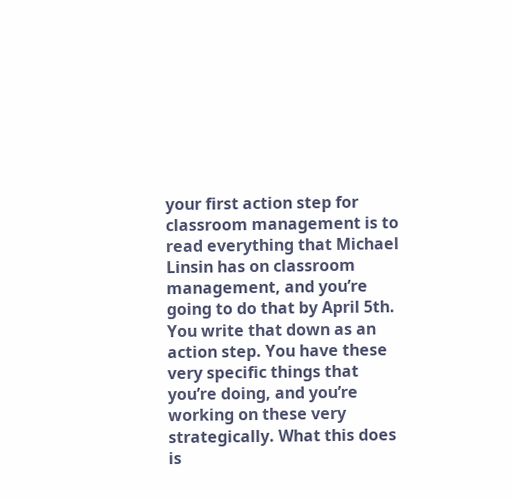your first action step for classroom management is to read everything that Michael Linsin has on classroom management, and you’re going to do that by April 5th. You write that down as an action step. You have these very specific things that you’re doing, and you’re working on these very strategically. What this does is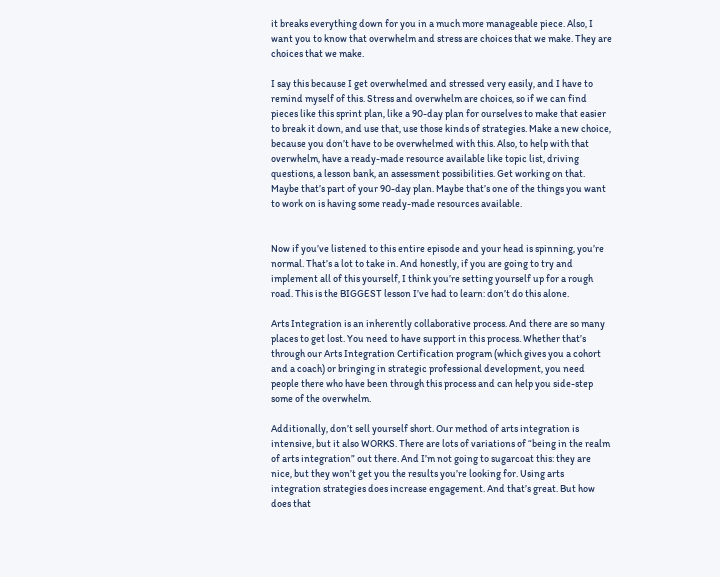it breaks everything down for you in a much more manageable piece. Also, I want you to know that overwhelm and stress are choices that we make. They are choices that we make.

I say this because I get overwhelmed and stressed very easily, and I have to remind myself of this. Stress and overwhelm are choices, so if we can find pieces like this sprint plan, like a 90-day plan for ourselves to make that easier to break it down, and use that, use those kinds of strategies. Make a new choice, because you don’t have to be overwhelmed with this. Also, to help with that overwhelm, have a ready-made resource available like topic list, driving questions, a lesson bank, an assessment possibilities. Get working on that. Maybe that’s part of your 90-day plan. Maybe that’s one of the things you want to work on is having some ready-made resources available.


Now if you’ve listened to this entire episode and your head is spinning, you’re normal. That’s a lot to take in. And honestly, if you are going to try and implement all of this yourself, I think you’re setting yourself up for a rough road. This is the BIGGEST lesson I’ve had to learn: don’t do this alone.

Arts Integration is an inherently collaborative process. And there are so many places to get lost. You need to have support in this process. Whether that’s through our Arts Integration Certification program (which gives you a cohort and a coach) or bringing in strategic professional development, you need people there who have been through this process and can help you side-step some of the overwhelm.

Additionally, don’t sell yourself short. Our method of arts integration is intensive, but it also WORKS. There are lots of variations of “being in the realm of arts integration” out there. And I’m not going to sugarcoat this: they are nice, but they won’t get you the results you’re looking for. Using arts integration strategies does increase engagement. And that’s great. But how does that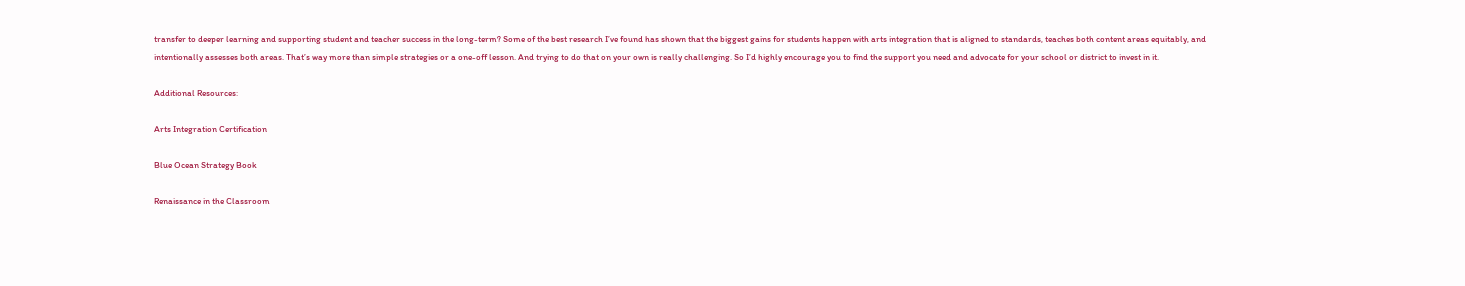transfer to deeper learning and supporting student and teacher success in the long-term? Some of the best research I’ve found has shown that the biggest gains for students happen with arts integration that is aligned to standards, teaches both content areas equitably, and intentionally assesses both areas. That’s way more than simple strategies or a one-off lesson. And trying to do that on your own is really challenging. So I’d highly encourage you to find the support you need and advocate for your school or district to invest in it.

Additional Resources:

Arts Integration Certification

Blue Ocean Strategy Book

Renaissance in the Classroom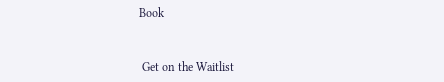Book


 Get on the Waitlist